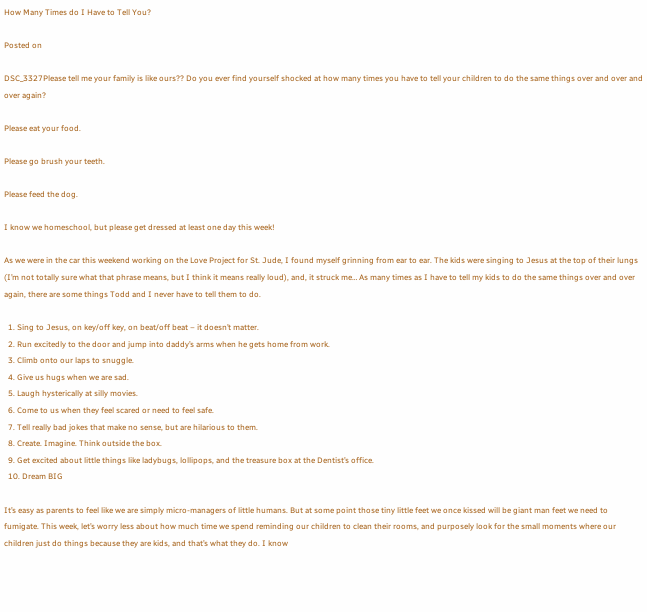How Many Times do I Have to Tell You?

Posted on

DSC_3327Please tell me your family is like ours?? Do you ever find yourself shocked at how many times you have to tell your children to do the same things over and over and over again?

Please eat your food.

Please go brush your teeth.

Please feed the dog.

I know we homeschool, but please get dressed at least one day this week!

As we were in the car this weekend working on the Love Project for St. Jude, I found myself grinning from ear to ear. The kids were singing to Jesus at the top of their lungs (I’m not totally sure what that phrase means, but I think it means really loud), and, it struck me… As many times as I have to tell my kids to do the same things over and over again, there are some things Todd and I never have to tell them to do.

  1. Sing to Jesus, on key/off key, on beat/off beat – it doesn’t matter.
  2. Run excitedly to the door and jump into daddy’s arms when he gets home from work.
  3. Climb onto our laps to snuggle.
  4. Give us hugs when we are sad.
  5. Laugh hysterically at silly movies.
  6. Come to us when they feel scared or need to feel safe.
  7. Tell really bad jokes that make no sense, but are hilarious to them.
  8. Create. Imagine. Think outside the box.
  9. Get excited about little things like ladybugs, lollipops, and the treasure box at the Dentist’s office.
  10. Dream BIG

It’s easy as parents to feel like we are simply micro-managers of little humans. But at some point those tiny little feet we once kissed will be giant man feet we need to fumigate. This week, let’s worry less about how much time we spend reminding our children to clean their rooms, and purposely look for the small moments where our children just do things because they are kids, and that’s what they do. I know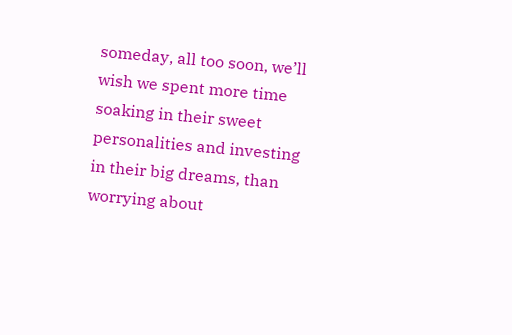someday, all too soon, we’ll wish we spent more time soaking in their sweet personalities and investing in their big dreams, than worrying about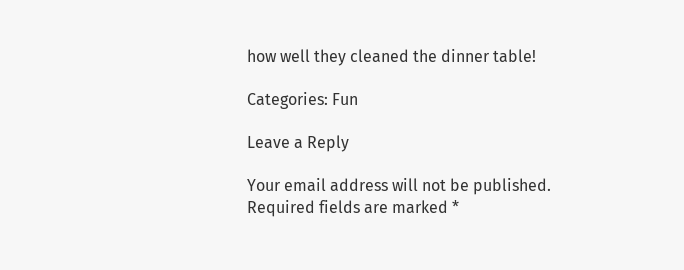how well they cleaned the dinner table!

Categories: Fun

Leave a Reply

Your email address will not be published. Required fields are marked *